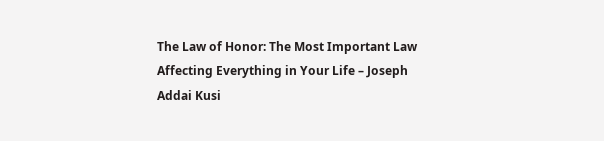The Law of Honor: The Most Important Law Affecting Everything in Your Life – Joseph Addai Kusi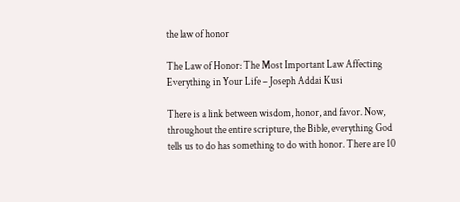the law of honor

The Law of Honor: The Most Important Law Affecting Everything in Your Life – Joseph Addai Kusi

There is a link between wisdom, honor, and favor. Now, throughout the entire scripture, the Bible, everything God tells us to do has something to do with honor. There are 10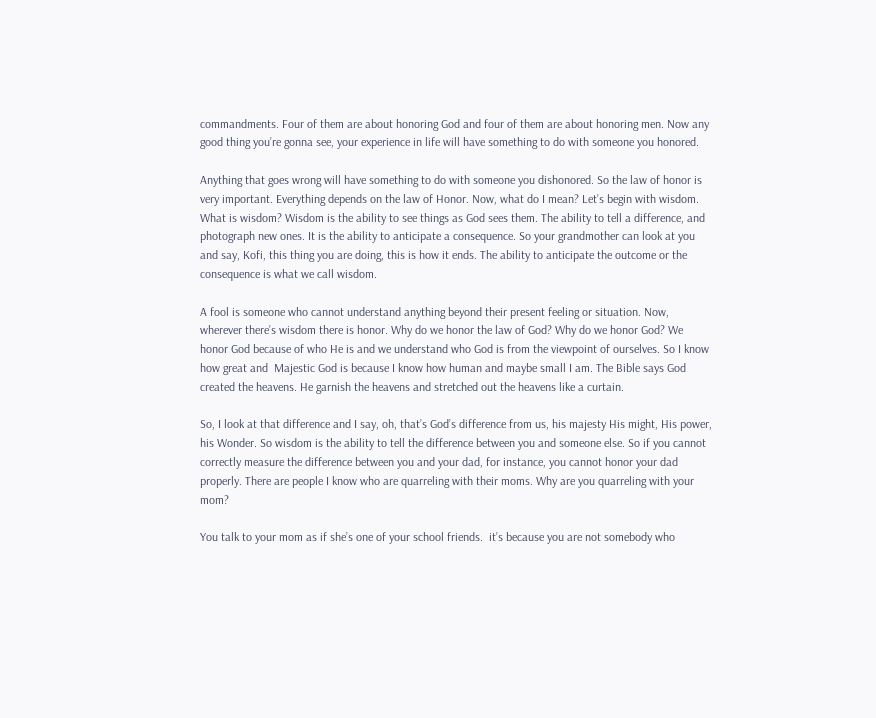commandments. Four of them are about honoring God and four of them are about honoring men. Now any good thing you’re gonna see, your experience in life will have something to do with someone you honored.

Anything that goes wrong will have something to do with someone you dishonored. So the law of honor is very important. Everything depends on the law of Honor. Now, what do I mean? Let’s begin with wisdom. What is wisdom? Wisdom is the ability to see things as God sees them. The ability to tell a difference, and photograph new ones. It is the ability to anticipate a consequence. So your grandmother can look at you and say, Kofi, this thing you are doing, this is how it ends. The ability to anticipate the outcome or the consequence is what we call wisdom.

A fool is someone who cannot understand anything beyond their present feeling or situation. Now, wherever there’s wisdom there is honor. Why do we honor the law of God? Why do we honor God? We honor God because of who He is and we understand who God is from the viewpoint of ourselves. So I know how great and  Majestic God is because I know how human and maybe small I am. The Bible says God created the heavens. He garnish the heavens and stretched out the heavens like a curtain.

So, I look at that difference and I say, oh, that’s God’s difference from us, his majesty His might, His power, his Wonder. So wisdom is the ability to tell the difference between you and someone else. So if you cannot correctly measure the difference between you and your dad, for instance, you cannot honor your dad properly. There are people I know who are quarreling with their moms. Why are you quarreling with your mom?

You talk to your mom as if she’s one of your school friends.  it’s because you are not somebody who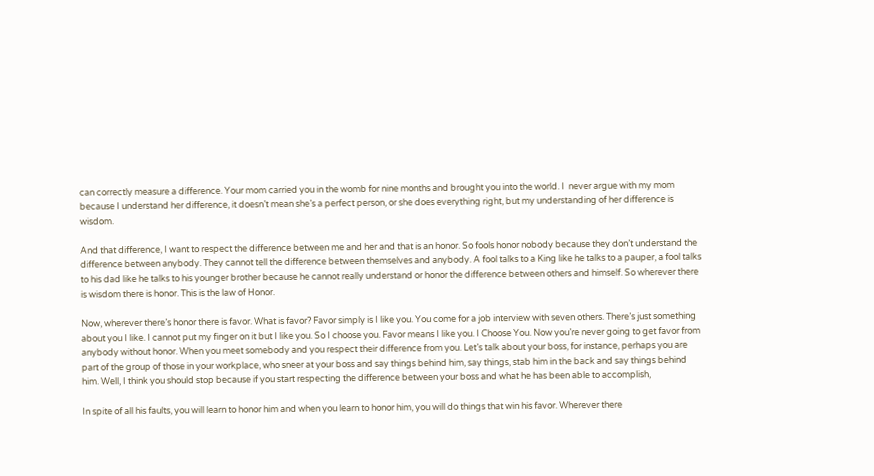can correctly measure a difference. Your mom carried you in the womb for nine months and brought you into the world. I  never argue with my mom because I understand her difference, it doesn’t mean she’s a perfect person, or she does everything right, but my understanding of her difference is wisdom.

And that difference, I want to respect the difference between me and her and that is an honor. So fools honor nobody because they don’t understand the difference between anybody. They cannot tell the difference between themselves and anybody. A fool talks to a King like he talks to a pauper, a fool talks to his dad like he talks to his younger brother because he cannot really understand or honor the difference between others and himself. So wherever there is wisdom there is honor. This is the law of Honor.

Now, wherever there’s honor there is favor. What is favor? Favor simply is I like you. You come for a job interview with seven others. There’s just something about you I like. I cannot put my finger on it but I like you. So I choose you. Favor means I like you. I Choose You. Now you’re never going to get favor from anybody without honor. When you meet somebody and you respect their difference from you. Let’s talk about your boss, for instance, perhaps you are part of the group of those in your workplace, who sneer at your boss and say things behind him, say things, stab him in the back and say things behind him. Well, I think you should stop because if you start respecting the difference between your boss and what he has been able to accomplish,

In spite of all his faults, you will learn to honor him and when you learn to honor him, you will do things that win his favor. Wherever there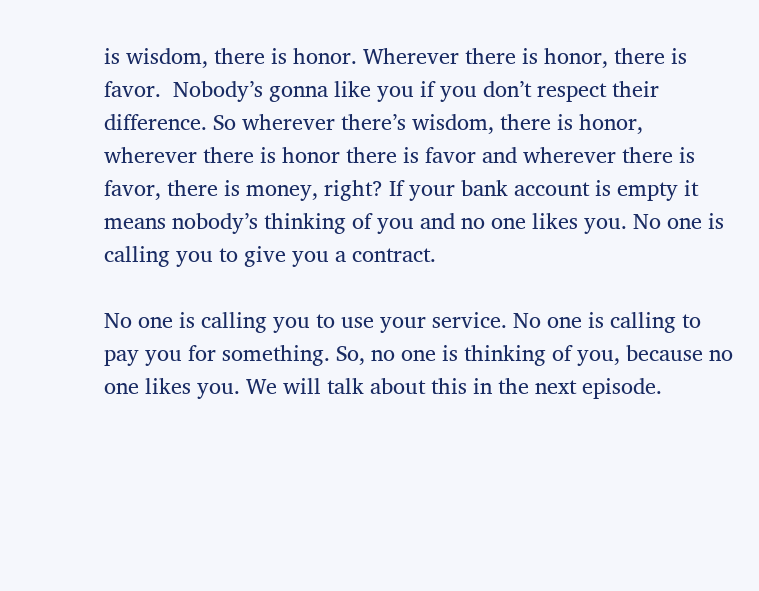is wisdom, there is honor. Wherever there is honor, there is favor.  Nobody’s gonna like you if you don’t respect their difference. So wherever there’s wisdom, there is honor, wherever there is honor there is favor and wherever there is favor, there is money, right? If your bank account is empty it means nobody’s thinking of you and no one likes you. No one is calling you to give you a contract.

No one is calling you to use your service. No one is calling to pay you for something. So, no one is thinking of you, because no one likes you. We will talk about this in the next episode.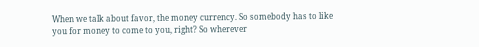When we talk about favor, the money currency. So somebody has to like you for money to come to you, right? So wherever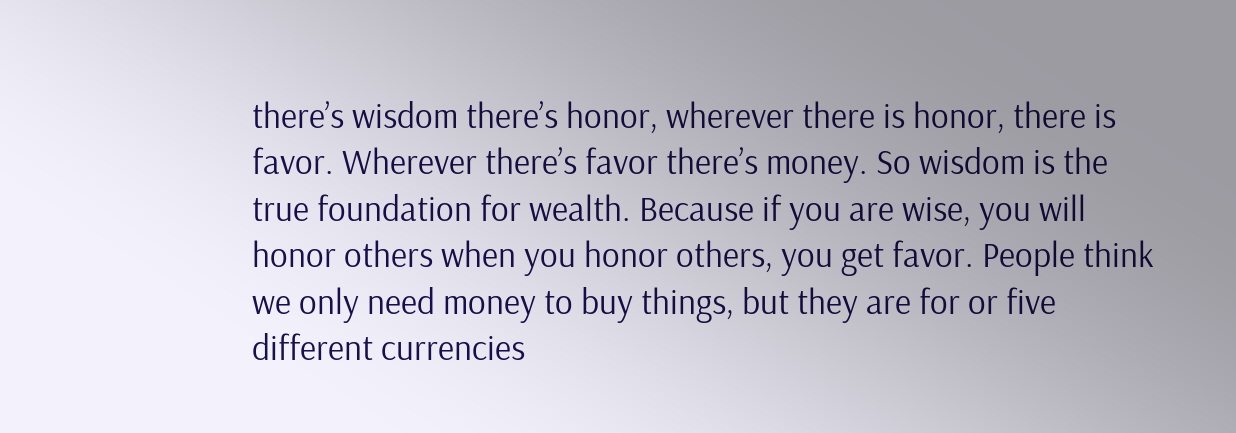there’s wisdom there’s honor, wherever there is honor, there is favor. Wherever there’s favor there’s money. So wisdom is the true foundation for wealth. Because if you are wise, you will honor others when you honor others, you get favor. People think we only need money to buy things, but they are for or five different currencies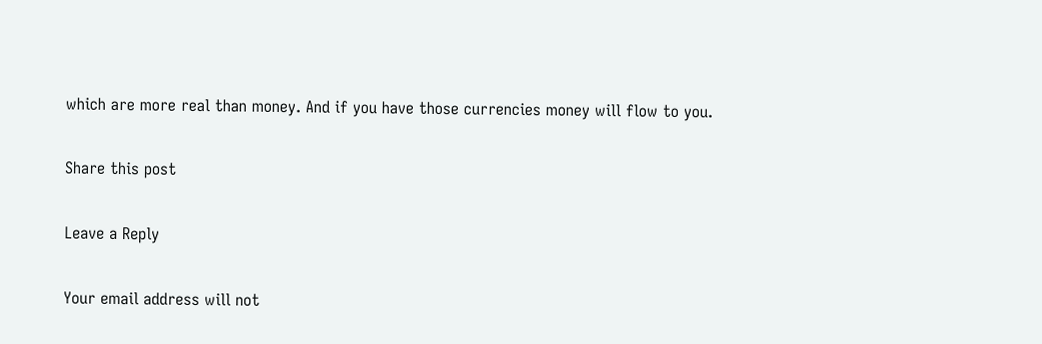which are more real than money. And if you have those currencies money will flow to you.

Share this post

Leave a Reply

Your email address will not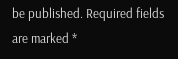be published. Required fields are marked *